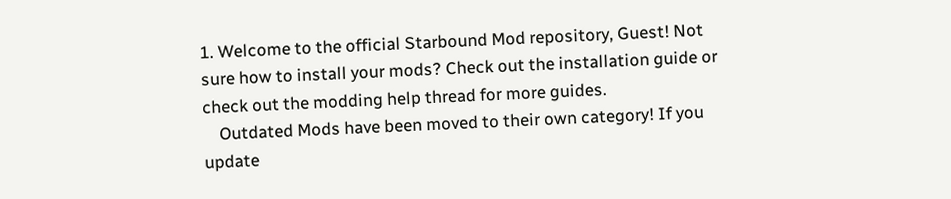1. Welcome to the official Starbound Mod repository, Guest! Not sure how to install your mods? Check out the installation guide or check out the modding help thread for more guides.
    Outdated Mods have been moved to their own category! If you update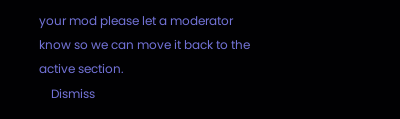your mod please let a moderator know so we can move it back to the active section.
    Dismiss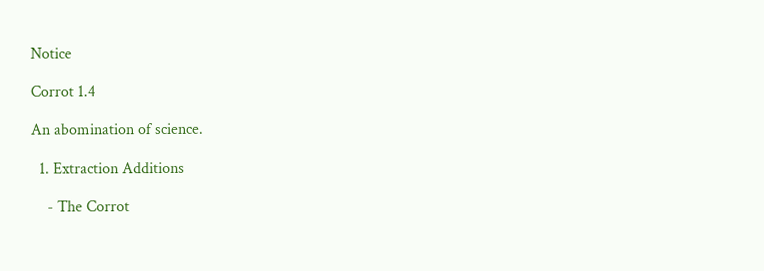Notice

Corrot 1.4

An abomination of science.

  1. Extraction Additions

    - The Corrot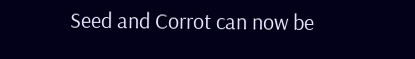Seed and Corrot can now be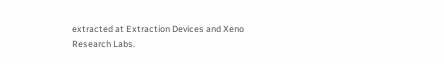extracted at Extraction Devices and Xeno Research Labs.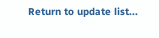Return to update list...